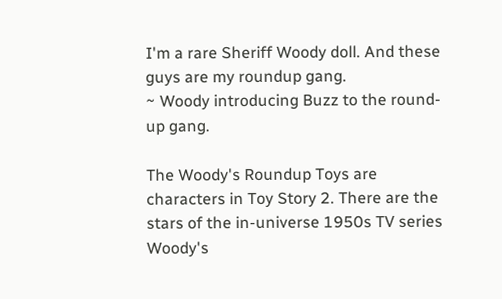I'm a rare Sheriff Woody doll. And these guys are my roundup gang.
~ Woody introducing Buzz to the round-up gang.

The Woody's Roundup Toys are characters in Toy Story 2. There are the stars of the in-universe 1950s TV series Woody's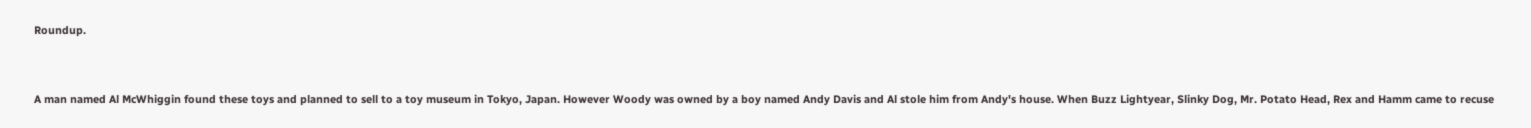Roundup.



A man named Al McWhiggin found these toys and planned to sell to a toy museum in Tokyo, Japan. However Woody was owned by a boy named Andy Davis and Al stole him from Andy's house. When Buzz Lightyear, Slinky Dog, Mr. Potato Head, Rex and Hamm came to recuse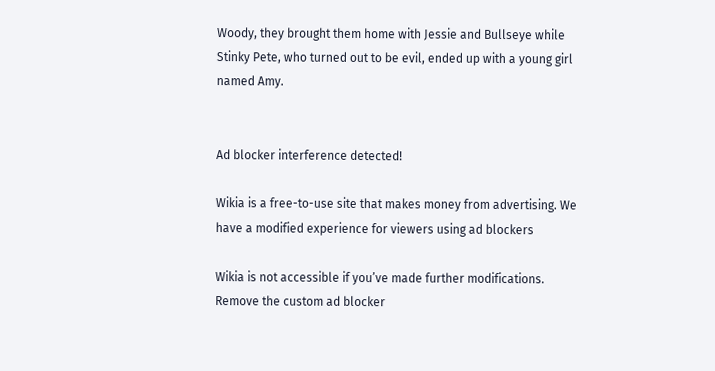Woody, they brought them home with Jessie and Bullseye while Stinky Pete, who turned out to be evil, ended up with a young girl named Amy.


Ad blocker interference detected!

Wikia is a free-to-use site that makes money from advertising. We have a modified experience for viewers using ad blockers

Wikia is not accessible if you’ve made further modifications. Remove the custom ad blocker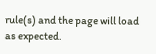rule(s) and the page will load as expected.